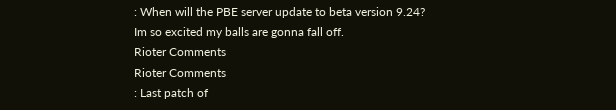: When will the PBE server update to beta version 9.24?
Im so excited my balls are gonna fall off.
Rioter Comments
Rioter Comments
: Last patch of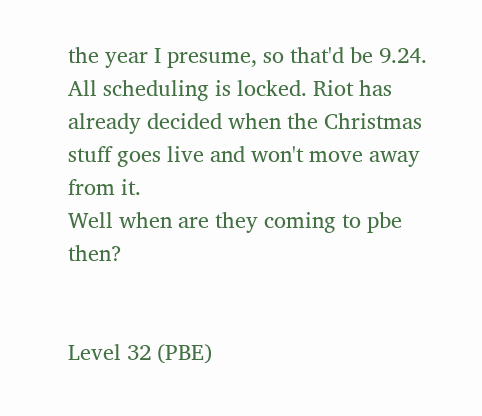the year I presume, so that'd be 9.24. All scheduling is locked. Riot has already decided when the Christmas stuff goes live and won't move away from it.
Well when are they coming to pbe then?


Level 32 (PBE)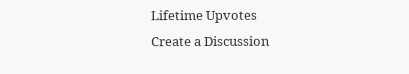Lifetime Upvotes
Create a Discussion